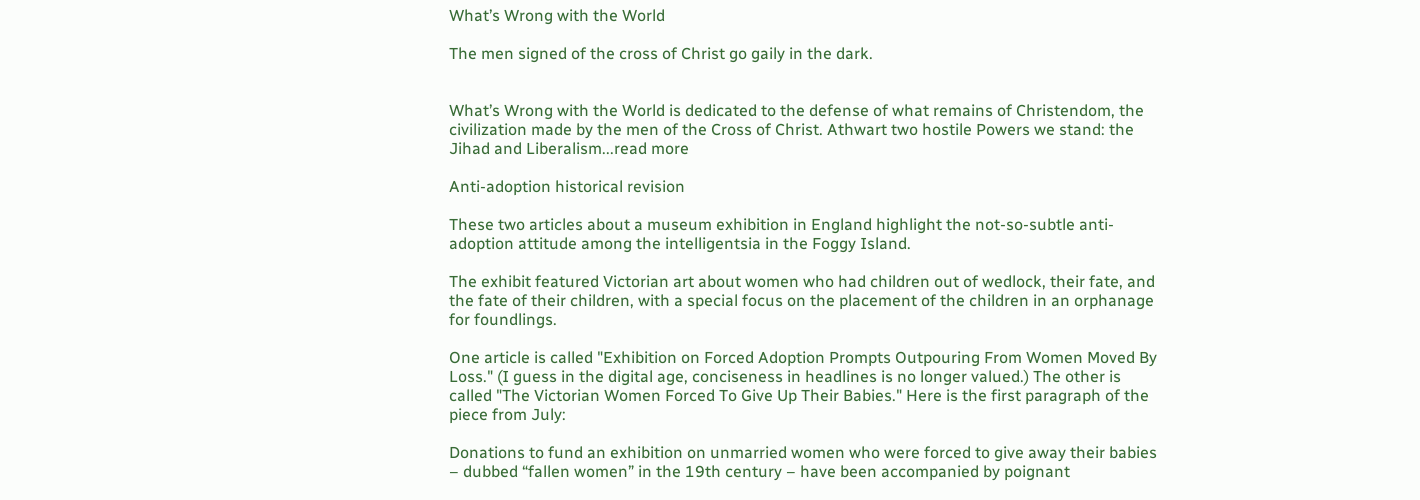What’s Wrong with the World

The men signed of the cross of Christ go gaily in the dark.


What’s Wrong with the World is dedicated to the defense of what remains of Christendom, the civilization made by the men of the Cross of Christ. Athwart two hostile Powers we stand: the Jihad and Liberalism...read more

Anti-adoption historical revision

These two articles about a museum exhibition in England highlight the not-so-subtle anti-adoption attitude among the intelligentsia in the Foggy Island.

The exhibit featured Victorian art about women who had children out of wedlock, their fate, and the fate of their children, with a special focus on the placement of the children in an orphanage for foundlings.

One article is called "Exhibition on Forced Adoption Prompts Outpouring From Women Moved By Loss." (I guess in the digital age, conciseness in headlines is no longer valued.) The other is called "The Victorian Women Forced To Give Up Their Babies." Here is the first paragraph of the piece from July:

Donations to fund an exhibition on unmarried women who were forced to give away their babies – dubbed “fallen women” in the 19th century – have been accompanied by poignant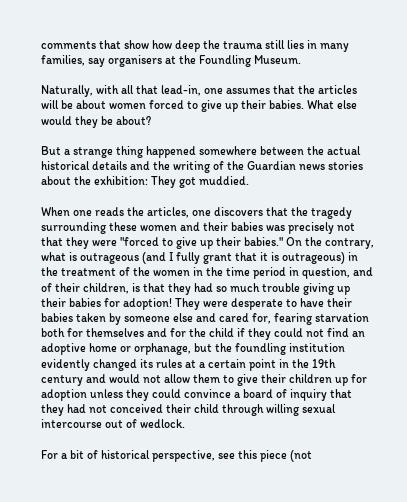comments that show how deep the trauma still lies in many families, say organisers at the Foundling Museum.

Naturally, with all that lead-in, one assumes that the articles will be about women forced to give up their babies. What else would they be about?

But a strange thing happened somewhere between the actual historical details and the writing of the Guardian news stories about the exhibition: They got muddied.

When one reads the articles, one discovers that the tragedy surrounding these women and their babies was precisely not that they were "forced to give up their babies." On the contrary, what is outrageous (and I fully grant that it is outrageous) in the treatment of the women in the time period in question, and of their children, is that they had so much trouble giving up their babies for adoption! They were desperate to have their babies taken by someone else and cared for, fearing starvation both for themselves and for the child if they could not find an adoptive home or orphanage, but the foundling institution evidently changed its rules at a certain point in the 19th century and would not allow them to give their children up for adoption unless they could convince a board of inquiry that they had not conceived their child through willing sexual intercourse out of wedlock.

For a bit of historical perspective, see this piece (not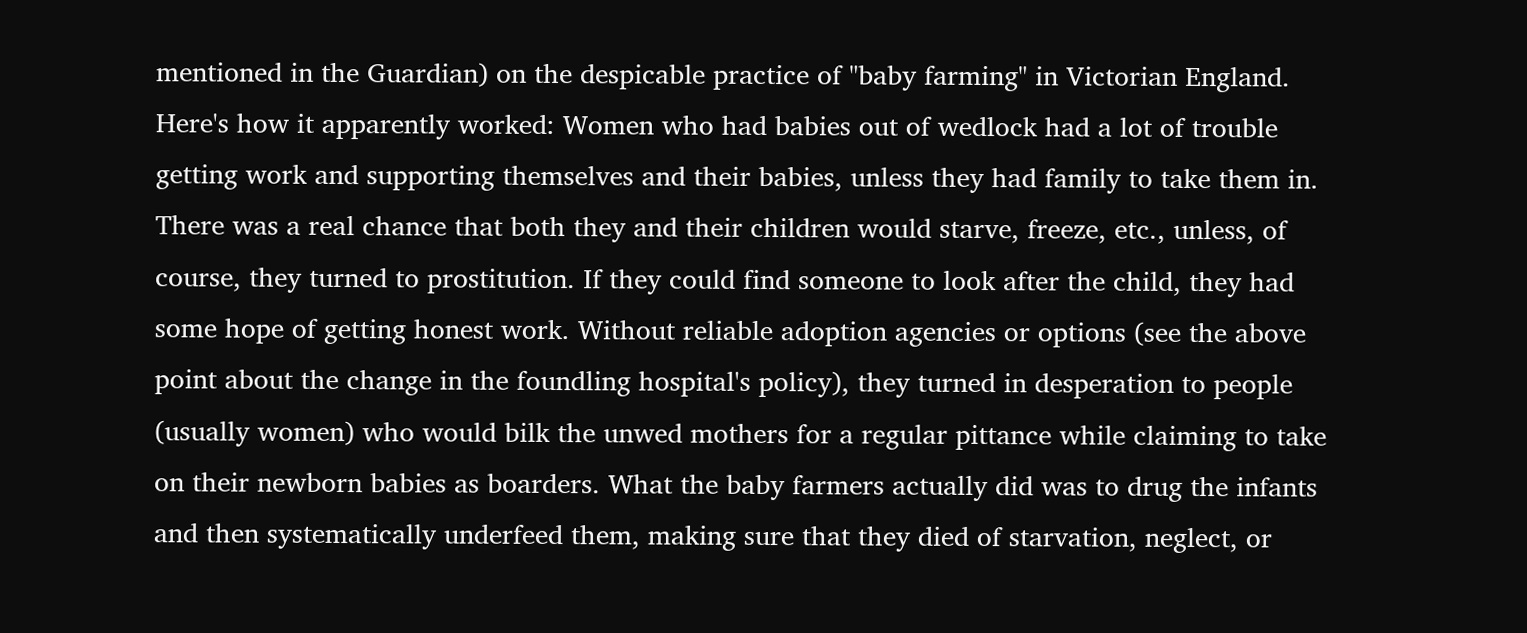mentioned in the Guardian) on the despicable practice of "baby farming" in Victorian England. Here's how it apparently worked: Women who had babies out of wedlock had a lot of trouble getting work and supporting themselves and their babies, unless they had family to take them in. There was a real chance that both they and their children would starve, freeze, etc., unless, of course, they turned to prostitution. If they could find someone to look after the child, they had some hope of getting honest work. Without reliable adoption agencies or options (see the above point about the change in the foundling hospital's policy), they turned in desperation to people (usually women) who would bilk the unwed mothers for a regular pittance while claiming to take on their newborn babies as boarders. What the baby farmers actually did was to drug the infants and then systematically underfeed them, making sure that they died of starvation, neglect, or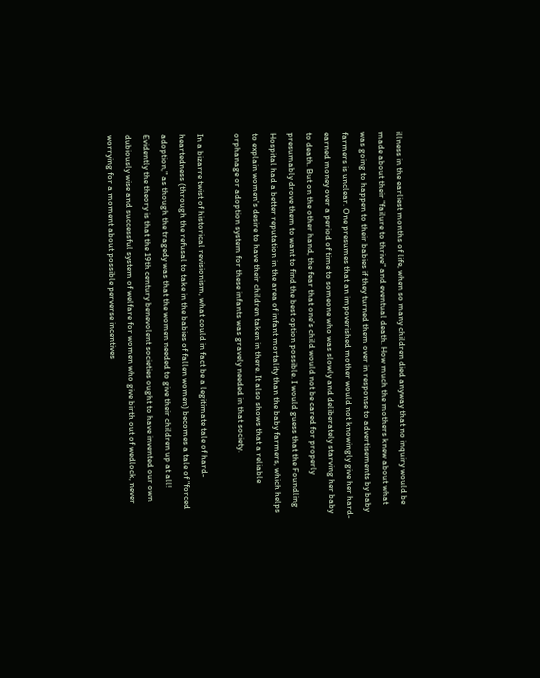illness in the earliest months of life, when so many children died anyway that no inquiry would be made about their "failure to thrive" and eventual death. How much the mothers knew about what was going to happen to their babies if they turned them over in response to advertisements by baby farmers is unclear. One presumes that an impoverished mother would not knowingly give her hard-earned money over a period of time to someone who was slowly and deliberately starving her baby to death. But on the other hand, the fear that one's child would not be cared for properly presumably drove them to want to find the best option possible. I would guess that the Foundling Hospital had a better reputation in the area of infant mortality than the baby farmers, which helps to explain women's desire to have their children taken in there. It also shows that a reliable orphanage or adoption system for these infants was gravely needed in that society.

In a bizarre twist of historical revisionism, what could in fact be a legitimate tale of hard-heartedness (through the refusal to take in the babies of fallen women) becomes a tale of "forced adoption," as though the tragedy was that the women needed to give their children up at all! Evidently the theory is that the 19th century benevolent societies ought to have invented our own dubiously wise and successful system of welfare for women who give birth out of wedlock, never worrying for a moment about possible perverse incentives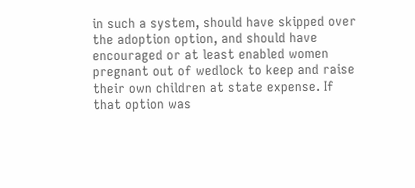in such a system, should have skipped over the adoption option, and should have encouraged or at least enabled women pregnant out of wedlock to keep and raise their own children at state expense. If that option was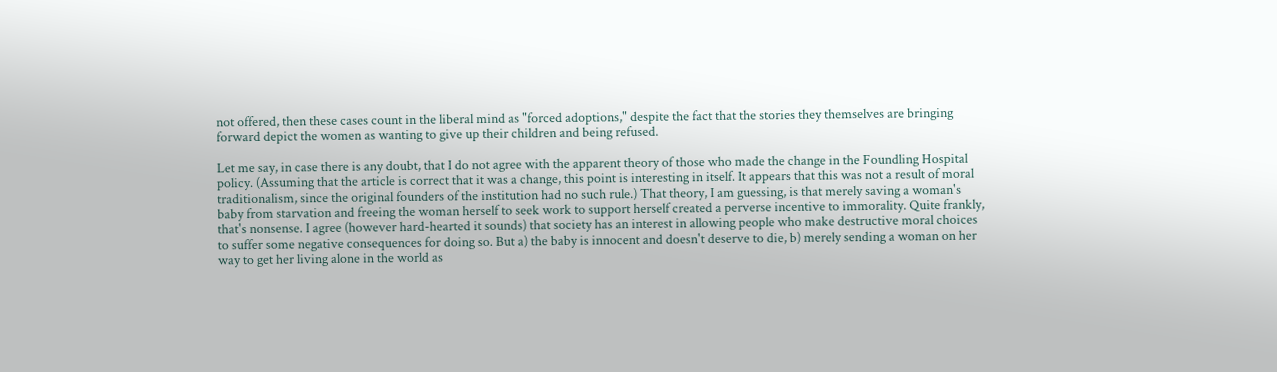not offered, then these cases count in the liberal mind as "forced adoptions," despite the fact that the stories they themselves are bringing forward depict the women as wanting to give up their children and being refused.

Let me say, in case there is any doubt, that I do not agree with the apparent theory of those who made the change in the Foundling Hospital policy. (Assuming that the article is correct that it was a change, this point is interesting in itself. It appears that this was not a result of moral traditionalism, since the original founders of the institution had no such rule.) That theory, I am guessing, is that merely saving a woman's baby from starvation and freeing the woman herself to seek work to support herself created a perverse incentive to immorality. Quite frankly, that's nonsense. I agree (however hard-hearted it sounds) that society has an interest in allowing people who make destructive moral choices to suffer some negative consequences for doing so. But a) the baby is innocent and doesn't deserve to die, b) merely sending a woman on her way to get her living alone in the world as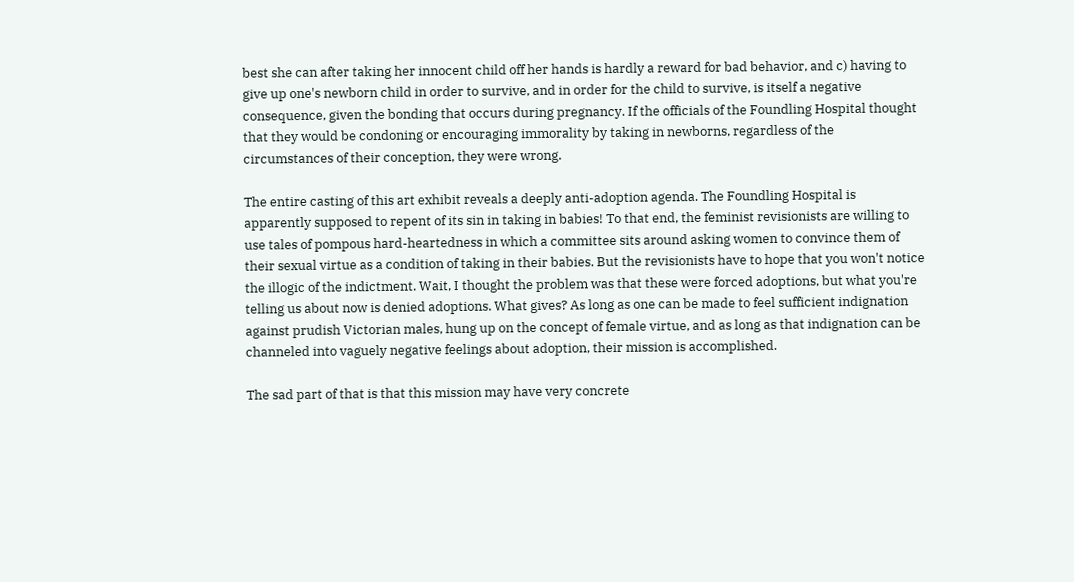best she can after taking her innocent child off her hands is hardly a reward for bad behavior, and c) having to give up one's newborn child in order to survive, and in order for the child to survive, is itself a negative consequence, given the bonding that occurs during pregnancy. If the officials of the Foundling Hospital thought that they would be condoning or encouraging immorality by taking in newborns, regardless of the circumstances of their conception, they were wrong.

The entire casting of this art exhibit reveals a deeply anti-adoption agenda. The Foundling Hospital is apparently supposed to repent of its sin in taking in babies! To that end, the feminist revisionists are willing to use tales of pompous hard-heartedness in which a committee sits around asking women to convince them of their sexual virtue as a condition of taking in their babies. But the revisionists have to hope that you won't notice the illogic of the indictment. Wait, I thought the problem was that these were forced adoptions, but what you're telling us about now is denied adoptions. What gives? As long as one can be made to feel sufficient indignation against prudish Victorian males, hung up on the concept of female virtue, and as long as that indignation can be channeled into vaguely negative feelings about adoption, their mission is accomplished.

The sad part of that is that this mission may have very concrete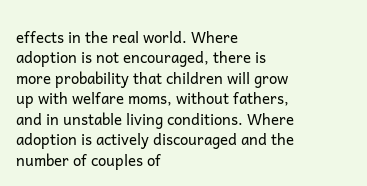effects in the real world. Where adoption is not encouraged, there is more probability that children will grow up with welfare moms, without fathers, and in unstable living conditions. Where adoption is actively discouraged and the number of couples of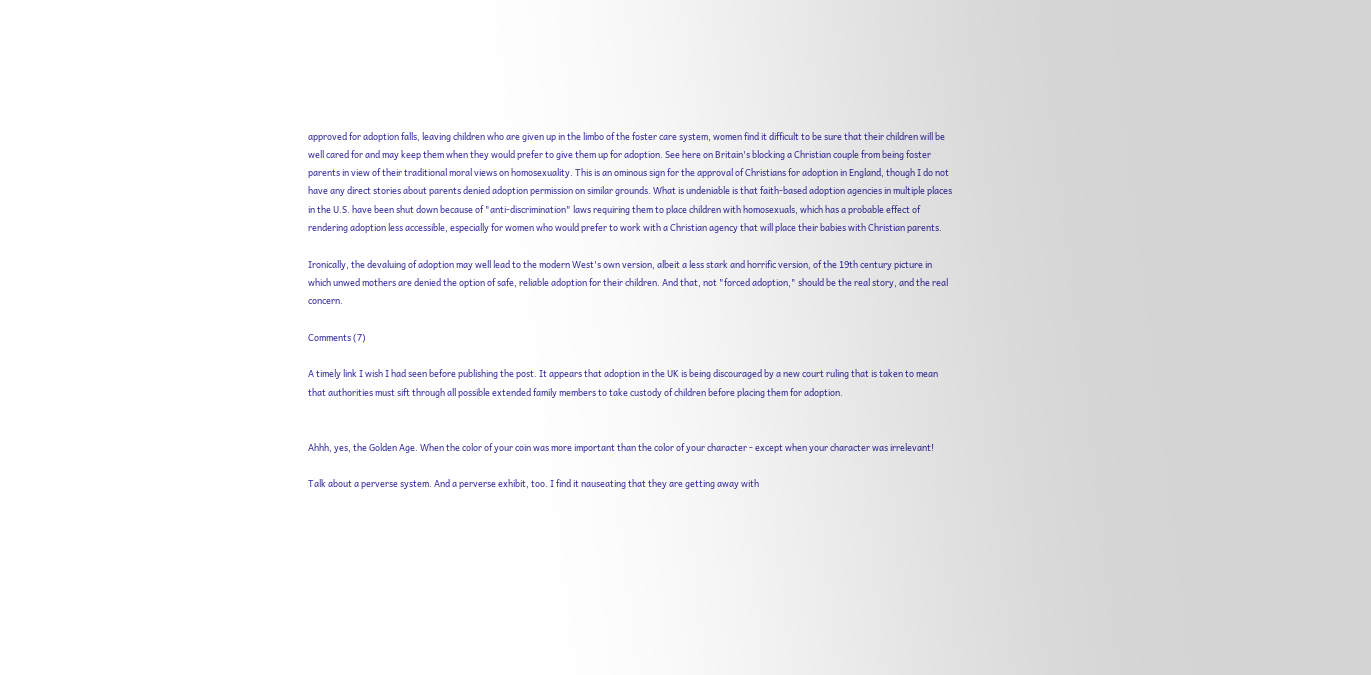approved for adoption falls, leaving children who are given up in the limbo of the foster care system, women find it difficult to be sure that their children will be well cared for and may keep them when they would prefer to give them up for adoption. See here on Britain's blocking a Christian couple from being foster parents in view of their traditional moral views on homosexuality. This is an ominous sign for the approval of Christians for adoption in England, though I do not have any direct stories about parents denied adoption permission on similar grounds. What is undeniable is that faith-based adoption agencies in multiple places in the U.S. have been shut down because of "anti-discrimination" laws requiring them to place children with homosexuals, which has a probable effect of rendering adoption less accessible, especially for women who would prefer to work with a Christian agency that will place their babies with Christian parents.

Ironically, the devaluing of adoption may well lead to the modern West's own version, albeit a less stark and horrific version, of the 19th century picture in which unwed mothers are denied the option of safe, reliable adoption for their children. And that, not "forced adoption," should be the real story, and the real concern.

Comments (7)

A timely link I wish I had seen before publishing the post. It appears that adoption in the UK is being discouraged by a new court ruling that is taken to mean that authorities must sift through all possible extended family members to take custody of children before placing them for adoption.


Ahhh, yes, the Golden Age. When the color of your coin was more important than the color of your character - except when your character was irrelevant!

Talk about a perverse system. And a perverse exhibit, too. I find it nauseating that they are getting away with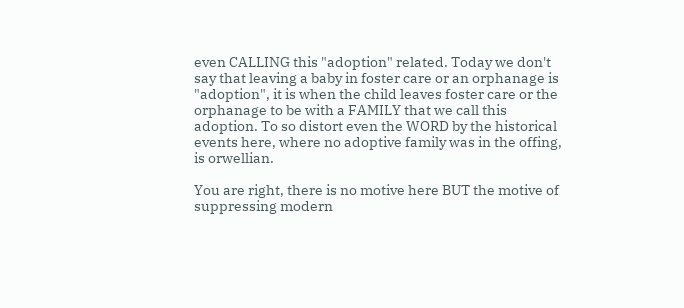even CALLING this "adoption" related. Today we don't say that leaving a baby in foster care or an orphanage is "adoption", it is when the child leaves foster care or the orphanage to be with a FAMILY that we call this adoption. To so distort even the WORD by the historical events here, where no adoptive family was in the offing, is orwellian.

You are right, there is no motive here BUT the motive of suppressing modern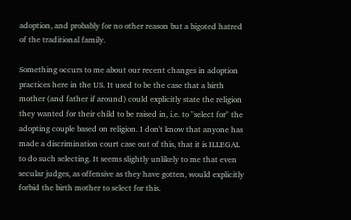adoption, and probably for no other reason but a bigoted hatred of the traditional family.

Something occurs to me about our recent changes in adoption practices here in the US. It used to be the case that a birth mother (and father if around) could explicitly state the religion they wanted for their child to be raised in, i.e. to "select for" the adopting couple based on religion. I don't know that anyone has made a discrimination court case out of this, that it is ILLEGAL to do such selecting. It seems slightly unlikely to me that even secular judges, as offensive as they have gotten, would explicitly forbid the birth mother to select for this.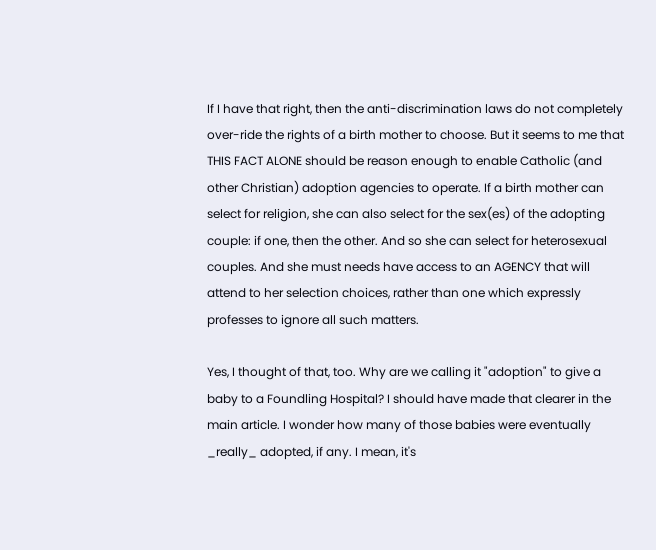If I have that right, then the anti-discrimination laws do not completely over-ride the rights of a birth mother to choose. But it seems to me that THIS FACT ALONE should be reason enough to enable Catholic (and other Christian) adoption agencies to operate. If a birth mother can select for religion, she can also select for the sex(es) of the adopting couple: if one, then the other. And so she can select for heterosexual couples. And she must needs have access to an AGENCY that will attend to her selection choices, rather than one which expressly professes to ignore all such matters.

Yes, I thought of that, too. Why are we calling it "adoption" to give a baby to a Foundling Hospital? I should have made that clearer in the main article. I wonder how many of those babies were eventually _really_ adopted, if any. I mean, it's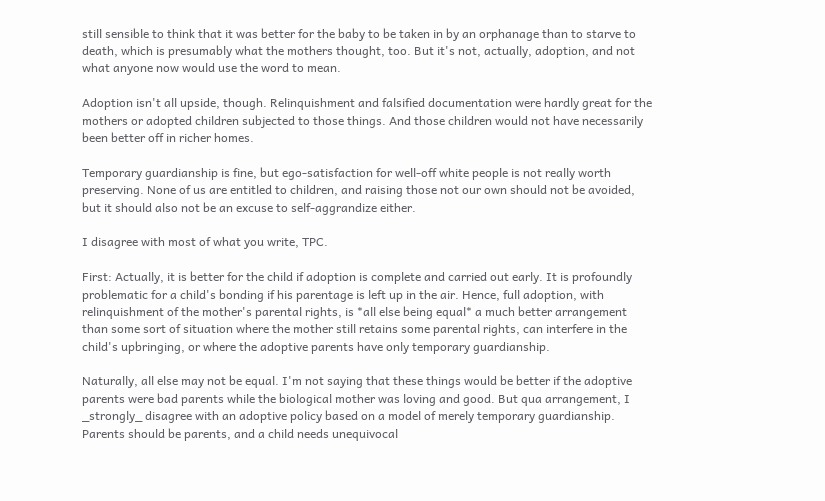still sensible to think that it was better for the baby to be taken in by an orphanage than to starve to death, which is presumably what the mothers thought, too. But it's not, actually, adoption, and not what anyone now would use the word to mean.

Adoption isn't all upside, though. Relinquishment and falsified documentation were hardly great for the mothers or adopted children subjected to those things. And those children would not have necessarily been better off in richer homes.

Temporary guardianship is fine, but ego-satisfaction for well-off white people is not really worth preserving. None of us are entitled to children, and raising those not our own should not be avoided, but it should also not be an excuse to self-aggrandize either.

I disagree with most of what you write, TPC.

First: Actually, it is better for the child if adoption is complete and carried out early. It is profoundly problematic for a child's bonding if his parentage is left up in the air. Hence, full adoption, with relinquishment of the mother's parental rights, is *all else being equal* a much better arrangement than some sort of situation where the mother still retains some parental rights, can interfere in the child's upbringing, or where the adoptive parents have only temporary guardianship.

Naturally, all else may not be equal. I'm not saying that these things would be better if the adoptive parents were bad parents while the biological mother was loving and good. But qua arrangement, I _strongly_ disagree with an adoptive policy based on a model of merely temporary guardianship. Parents should be parents, and a child needs unequivocal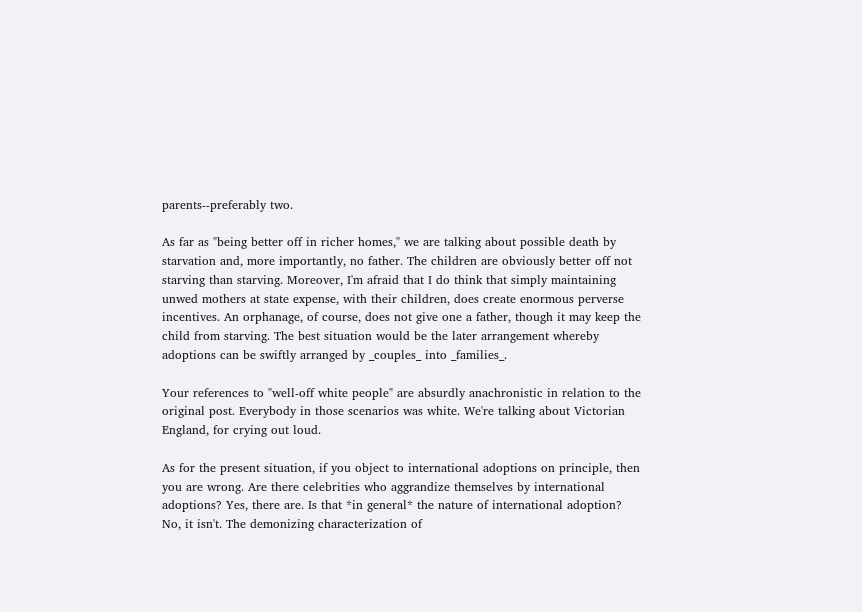parents--preferably two.

As far as "being better off in richer homes," we are talking about possible death by starvation and, more importantly, no father. The children are obviously better off not starving than starving. Moreover, I'm afraid that I do think that simply maintaining unwed mothers at state expense, with their children, does create enormous perverse incentives. An orphanage, of course, does not give one a father, though it may keep the child from starving. The best situation would be the later arrangement whereby adoptions can be swiftly arranged by _couples_ into _families_.

Your references to "well-off white people" are absurdly anachronistic in relation to the original post. Everybody in those scenarios was white. We're talking about Victorian England, for crying out loud.

As for the present situation, if you object to international adoptions on principle, then you are wrong. Are there celebrities who aggrandize themselves by international adoptions? Yes, there are. Is that *in general* the nature of international adoption? No, it isn't. The demonizing characterization of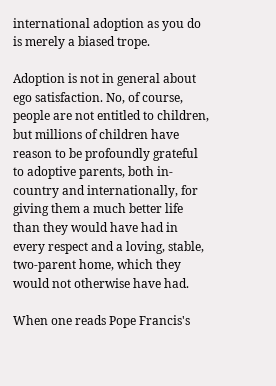international adoption as you do is merely a biased trope.

Adoption is not in general about ego satisfaction. No, of course, people are not entitled to children, but millions of children have reason to be profoundly grateful to adoptive parents, both in-country and internationally, for giving them a much better life than they would have had in every respect and a loving, stable, two-parent home, which they would not otherwise have had.

When one reads Pope Francis's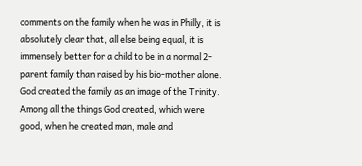comments on the family when he was in Philly, it is absolutely clear that, all else being equal, it is immensely better for a child to be in a normal 2-parent family than raised by his bio-mother alone. God created the family as an image of the Trinity. Among all the things God created, which were good, when he created man, male and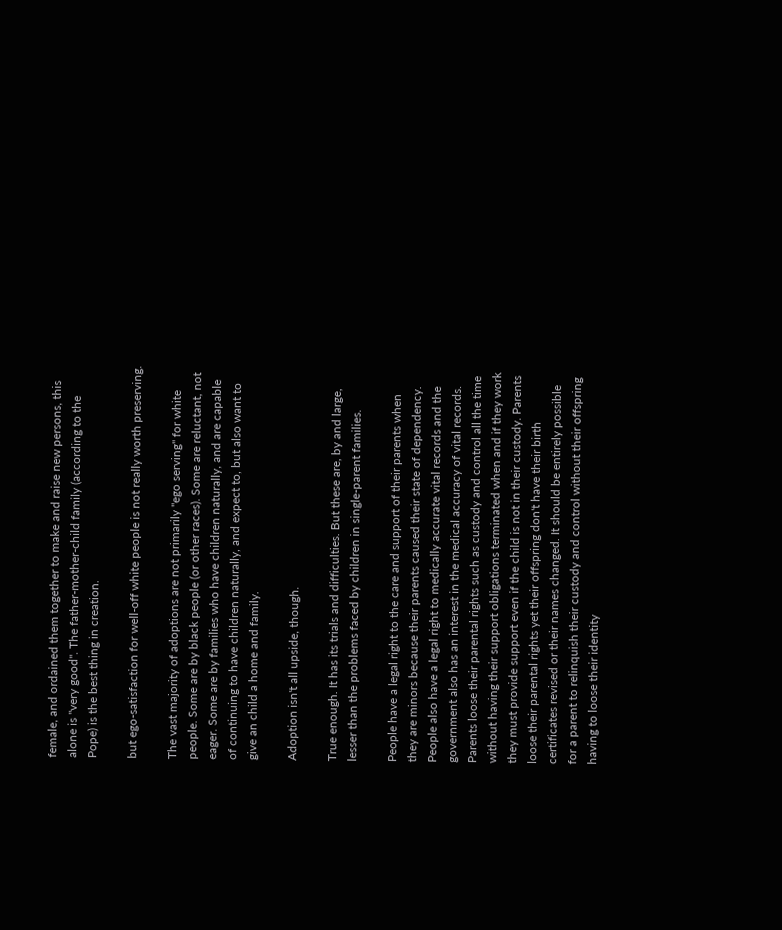female, and ordained them together to make and raise new persons, this alone is "very good". The father-mother-child family (according to the Pope) is the best thing in creation.

but ego-satisfaction for well-off white people is not really worth preserving.

The vast majority of adoptions are not primarily "ego serving" for white people. Some are by black people (or other races). Some are reluctant, not eager. Some are by families who have children naturally, and are capable of continuing to have children naturally, and expect to, but also want to give an child a home and family.

Adoption isn't all upside, though.

True enough. It has its trials and difficulties. But these are, by and large, lesser than the problems faced by children in single-parent families.

People have a legal right to the care and support of their parents when they are minors because their parents caused their state of dependency. People also have a legal right to medically accurate vital records and the government also has an interest in the medical accuracy of vital records. Parents loose their parental rights such as custody and control all the time without having their support obligations terminated when and if they work they must provide support even if the child is not in their custody. Parents loose their parental rights yet their offspring don't have their birth certificates revised or their names changed. It should be entirely possible for a parent to relinquish their custody and control without their offspring having to loose their identity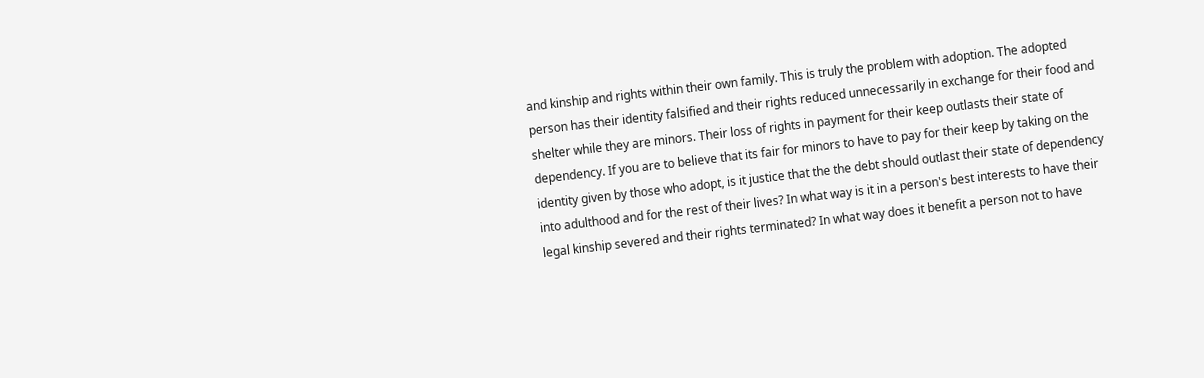and kinship and rights within their own family. This is truly the problem with adoption. The adopted person has their identity falsified and their rights reduced unnecessarily in exchange for their food and shelter while they are minors. Their loss of rights in payment for their keep outlasts their state of dependency. If you are to believe that its fair for minors to have to pay for their keep by taking on the identity given by those who adopt, is it justice that the the debt should outlast their state of dependency into adulthood and for the rest of their lives? In what way is it in a person's best interests to have their legal kinship severed and their rights terminated? In what way does it benefit a person not to have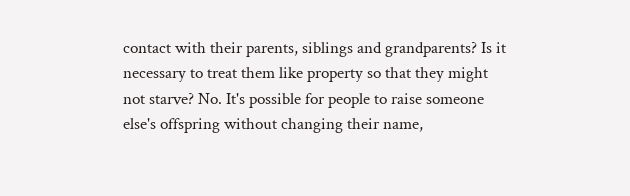contact with their parents, siblings and grandparents? Is it necessary to treat them like property so that they might not starve? No. It's possible for people to raise someone else's offspring without changing their name,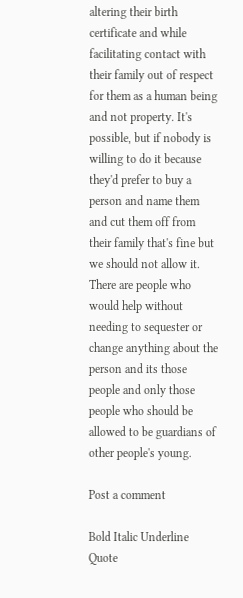altering their birth certificate and while facilitating contact with their family out of respect for them as a human being and not property. It's possible, but if nobody is willing to do it because they'd prefer to buy a person and name them and cut them off from their family that's fine but we should not allow it. There are people who would help without needing to sequester or change anything about the person and its those people and only those people who should be allowed to be guardians of other people's young.

Post a comment

Bold Italic Underline Quote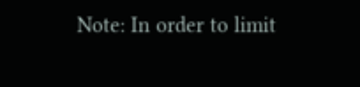Note: In order to limit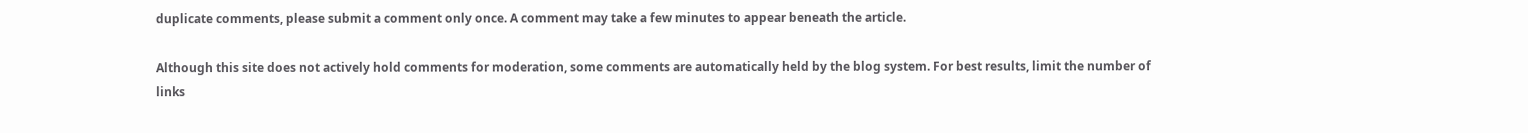duplicate comments, please submit a comment only once. A comment may take a few minutes to appear beneath the article.

Although this site does not actively hold comments for moderation, some comments are automatically held by the blog system. For best results, limit the number of links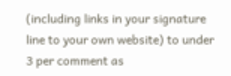(including links in your signature line to your own website) to under 3 per comment as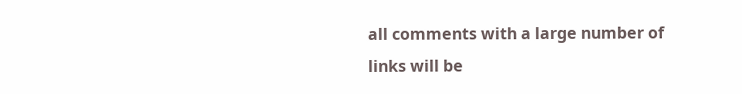all comments with a large number of links will be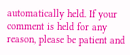automatically held. If your comment is held for any reason, please be patient and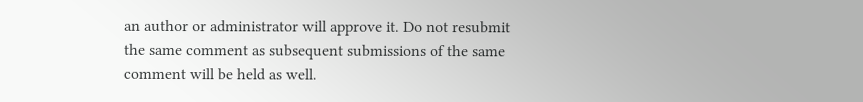an author or administrator will approve it. Do not resubmit the same comment as subsequent submissions of the same comment will be held as well.